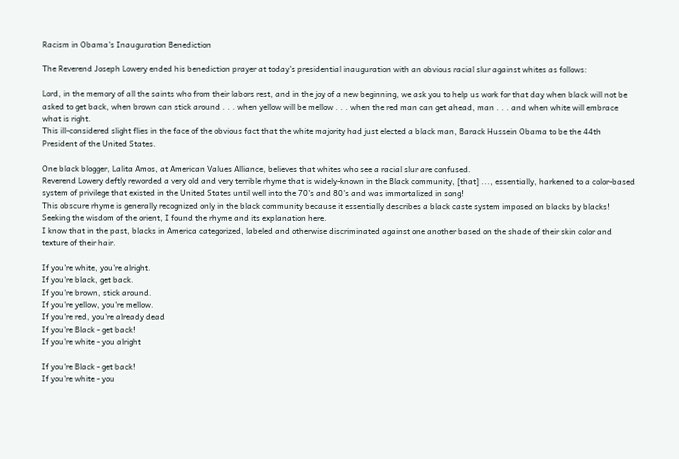Racism in Obama's Inauguration Benediction

The Reverend Joseph Lowery ended his benediction prayer at today's presidential inauguration with an obvious racial slur against whites as follows:

Lord, in the memory of all the saints who from their labors rest, and in the joy of a new beginning, we ask you to help us work for that day when black will not be asked to get back, when brown can stick around . . . when yellow will be mellow . . . when the red man can get ahead, man . . . and when white will embrace what is right.
This ill-considered slight flies in the face of the obvious fact that the white majority had just elected a black man, Barack Hussein Obama to be the 44th President of the United States.

One black blogger, Lalita Amos, at American Values Alliance, believes that whites who see a racial slur are confused.
Reverend Lowery deftly reworded a very old and very terrible rhyme that is widely-known in the Black community, [that] ..., essentially, harkened to a color-based system of privilege that existed in the United States until well into the 70's and 80's and was immortalized in song!
This obscure rhyme is generally recognized only in the black community because it essentially describes a black caste system imposed on blacks by blacks! Seeking the wisdom of the orient, I found the rhyme and its explanation here.
I know that in the past, blacks in America categorized, labeled and otherwise discriminated against one another based on the shade of their skin color and texture of their hair.

If you're white, you're alright.
If you're black, get back.
If you're brown, stick around.
If you're yellow, you're mellow.
If you're red, you're already dead
If you're Black - get back!
If you're white - you alright

If you're Black - get back!
If you're white - you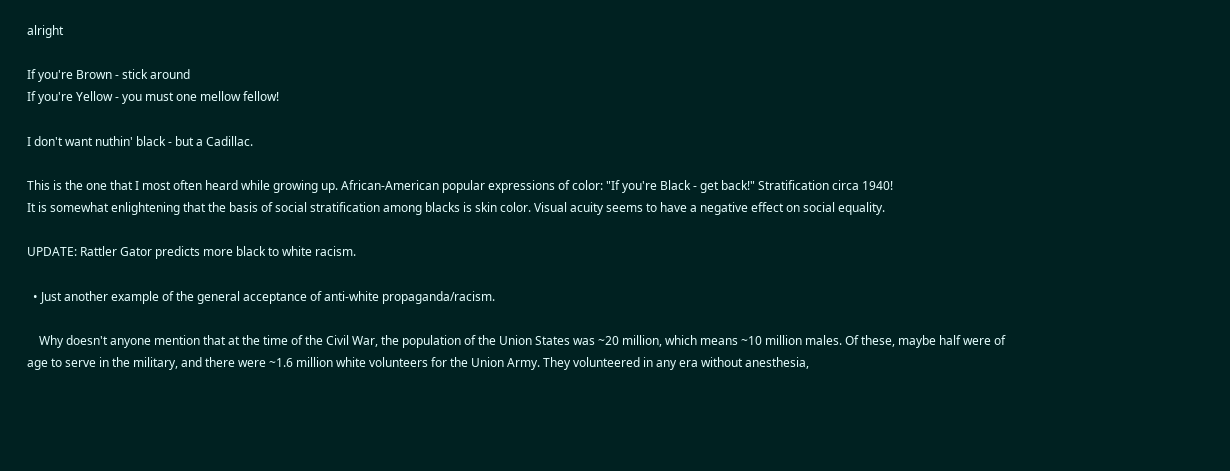alright

If you're Brown - stick around
If you're Yellow - you must one mellow fellow!

I don't want nuthin' black - but a Cadillac.

This is the one that I most often heard while growing up. African-American popular expressions of color: "If you're Black - get back!" Stratification circa 1940!
It is somewhat enlightening that the basis of social stratification among blacks is skin color. Visual acuity seems to have a negative effect on social equality.

UPDATE: Rattler Gator predicts more black to white racism.

  • Just another example of the general acceptance of anti-white propaganda/racism.

    Why doesn't anyone mention that at the time of the Civil War, the population of the Union States was ~20 million, which means ~10 million males. Of these, maybe half were of age to serve in the military, and there were ~1.6 million white volunteers for the Union Army. They volunteered in any era without anesthesia,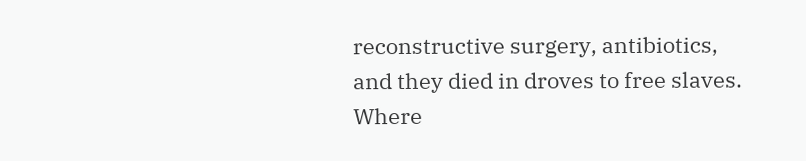reconstructive surgery, antibiotics, and they died in droves to free slaves. Where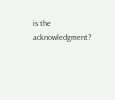is the acknowledgment?